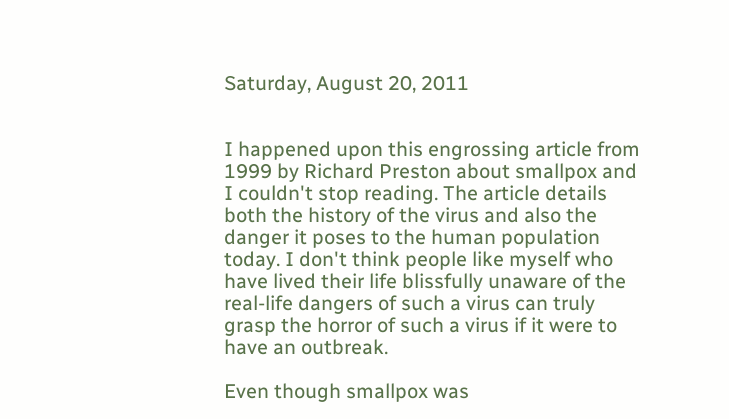Saturday, August 20, 2011


I happened upon this engrossing article from 1999 by Richard Preston about smallpox and I couldn't stop reading. The article details both the history of the virus and also the danger it poses to the human population today. I don't think people like myself who have lived their life blissfully unaware of the real-life dangers of such a virus can truly grasp the horror of such a virus if it were to have an outbreak.

Even though smallpox was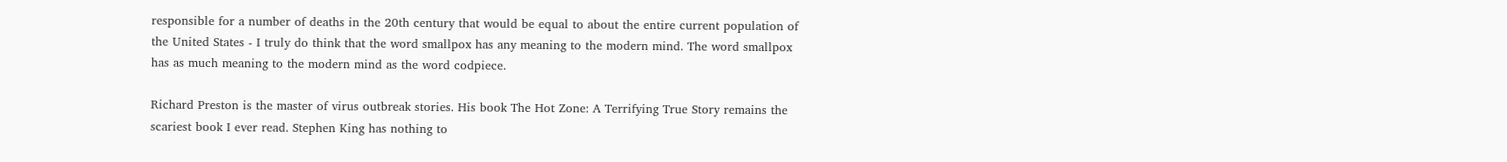responsible for a number of deaths in the 20th century that would be equal to about the entire current population of the United States - I truly do think that the word smallpox has any meaning to the modern mind. The word smallpox has as much meaning to the modern mind as the word codpiece.

Richard Preston is the master of virus outbreak stories. His book The Hot Zone: A Terrifying True Story remains the scariest book I ever read. Stephen King has nothing to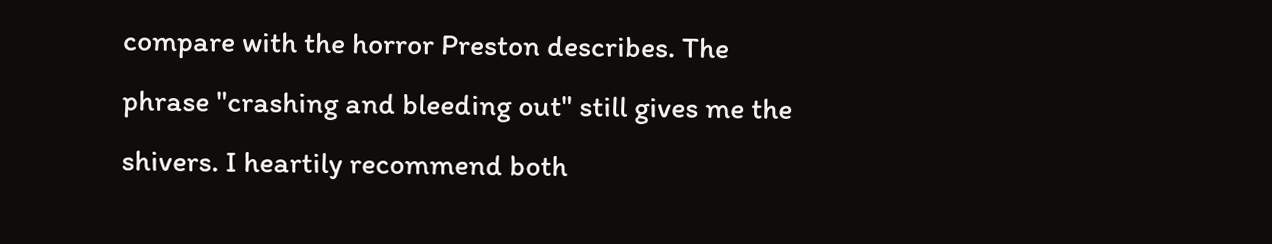compare with the horror Preston describes. The phrase "crashing and bleeding out" still gives me the shivers. I heartily recommend both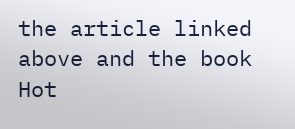the article linked above and the book Hot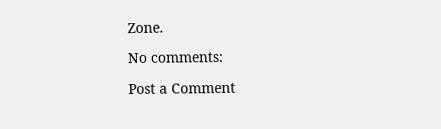Zone.

No comments:

Post a Comment